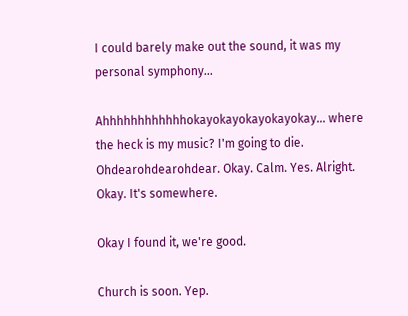I could barely make out the sound, it was my personal symphony...

Ahhhhhhhhhhhhokayokayokayokayokay... where the heck is my music? I'm going to die. Ohdearohdearohdear. Okay. Calm. Yes. Alright. Okay. It's somewhere.

Okay I found it, we're good.

Church is soon. Yep.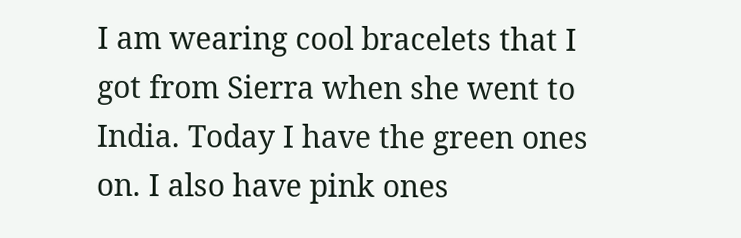I am wearing cool bracelets that I got from Sierra when she went to India. Today I have the green ones on. I also have pink ones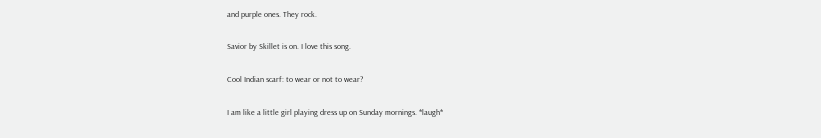and purple ones. They rock.

Savior by Skillet is on. I love this song.

Cool Indian scarf: to wear or not to wear?

I am like a little girl playing dress up on Sunday mornings. *laugh*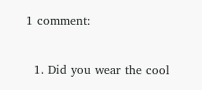1 comment:

  1. Did you wear the cool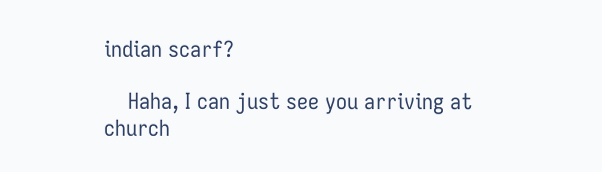indian scarf?

    Haha, I can just see you arriving at church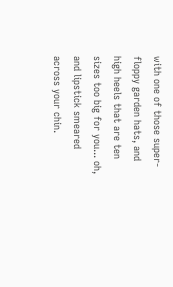with one of those super-floppy garden hats, and high heels that are ten sizes too big for you... oh, and lipstick smeared across your chin.